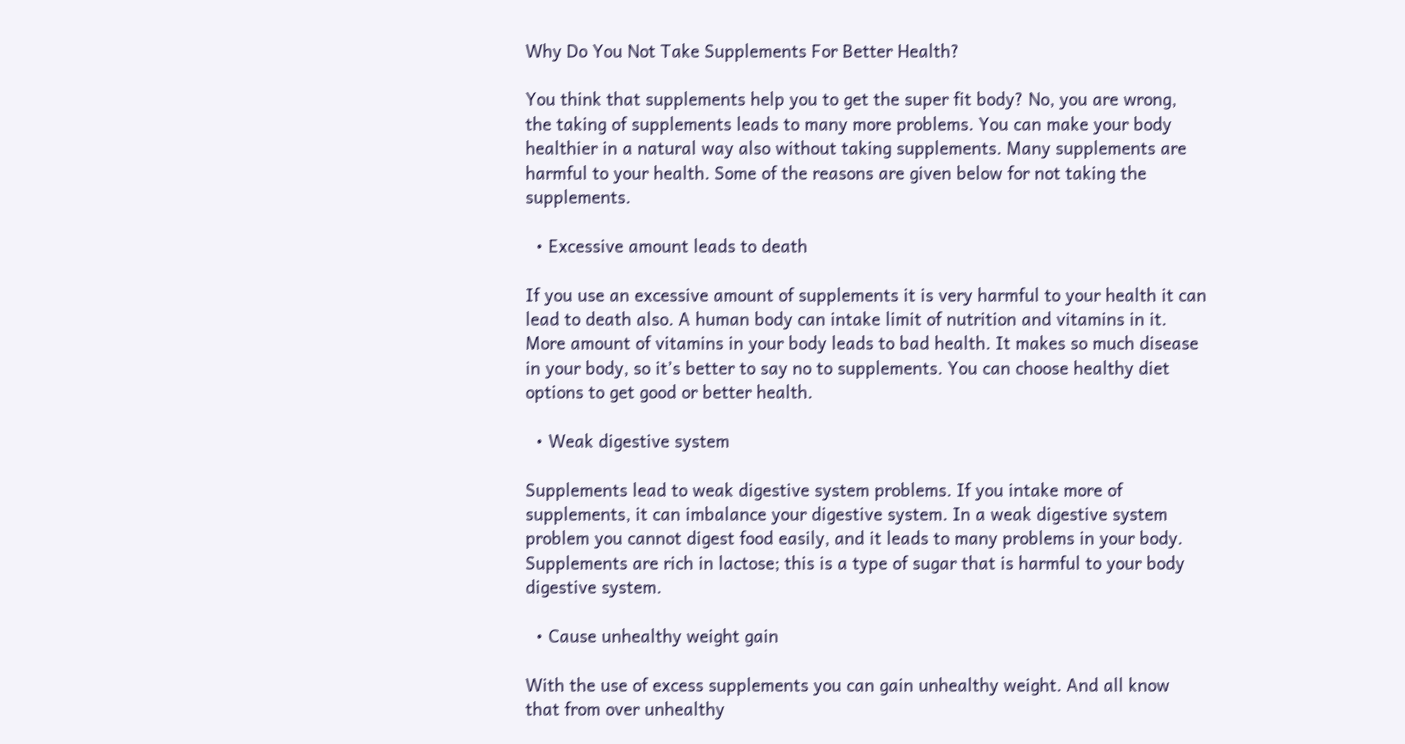Why Do You Not Take Supplements For Better Health?

You think that supplements help you to get the super fit body? No, you are wrong, the taking of supplements leads to many more problems. You can make your body healthier in a natural way also without taking supplements. Many supplements are harmful to your health. Some of the reasons are given below for not taking the supplements.

  • Excessive amount leads to death

If you use an excessive amount of supplements it is very harmful to your health it can lead to death also. A human body can intake limit of nutrition and vitamins in it. More amount of vitamins in your body leads to bad health. It makes so much disease in your body, so it’s better to say no to supplements. You can choose healthy diet options to get good or better health.

  • Weak digestive system

Supplements lead to weak digestive system problems. If you intake more of supplements, it can imbalance your digestive system. In a weak digestive system problem you cannot digest food easily, and it leads to many problems in your body. Supplements are rich in lactose; this is a type of sugar that is harmful to your body digestive system.

  • Cause unhealthy weight gain

With the use of excess supplements you can gain unhealthy weight. And all know that from over unhealthy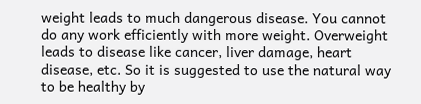weight leads to much dangerous disease. You cannot do any work efficiently with more weight. Overweight leads to disease like cancer, liver damage, heart disease, etc. So it is suggested to use the natural way to be healthy by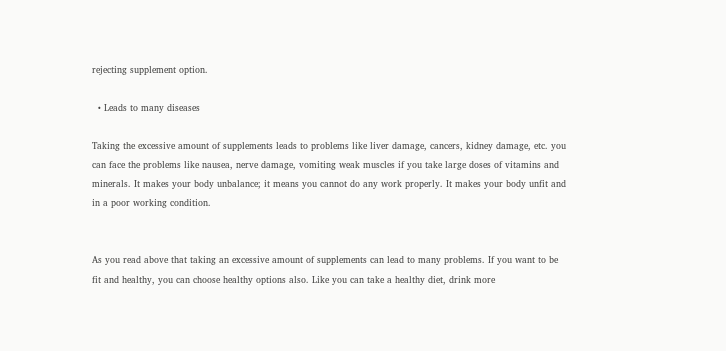rejecting supplement option.

  • Leads to many diseases

Taking the excessive amount of supplements leads to problems like liver damage, cancers, kidney damage, etc. you can face the problems like nausea, nerve damage, vomiting weak muscles if you take large doses of vitamins and minerals. It makes your body unbalance; it means you cannot do any work properly. It makes your body unfit and in a poor working condition.


As you read above that taking an excessive amount of supplements can lead to many problems. If you want to be fit and healthy, you can choose healthy options also. Like you can take a healthy diet, drink more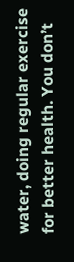water, doing regular exercise for better health. You don’t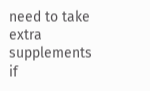need to take extra supplements if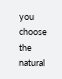you choose the natural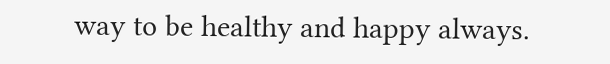way to be healthy and happy always.